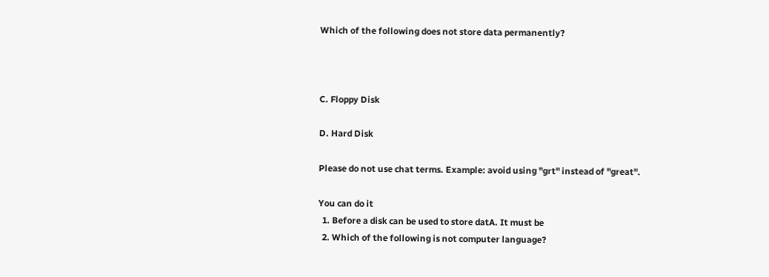Which of the following does not store data permanently?



C. Floppy Disk

D. Hard Disk

Please do not use chat terms. Example: avoid using "grt" instead of "great".

You can do it
  1. Before a disk can be used to store datA. It must be
  2. Which of the following is not computer language?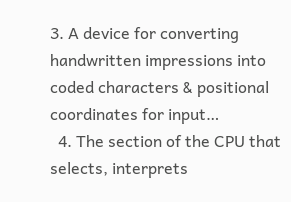3. A device for converting handwritten impressions into coded characters & positional coordinates for input…
  4. The section of the CPU that selects, interprets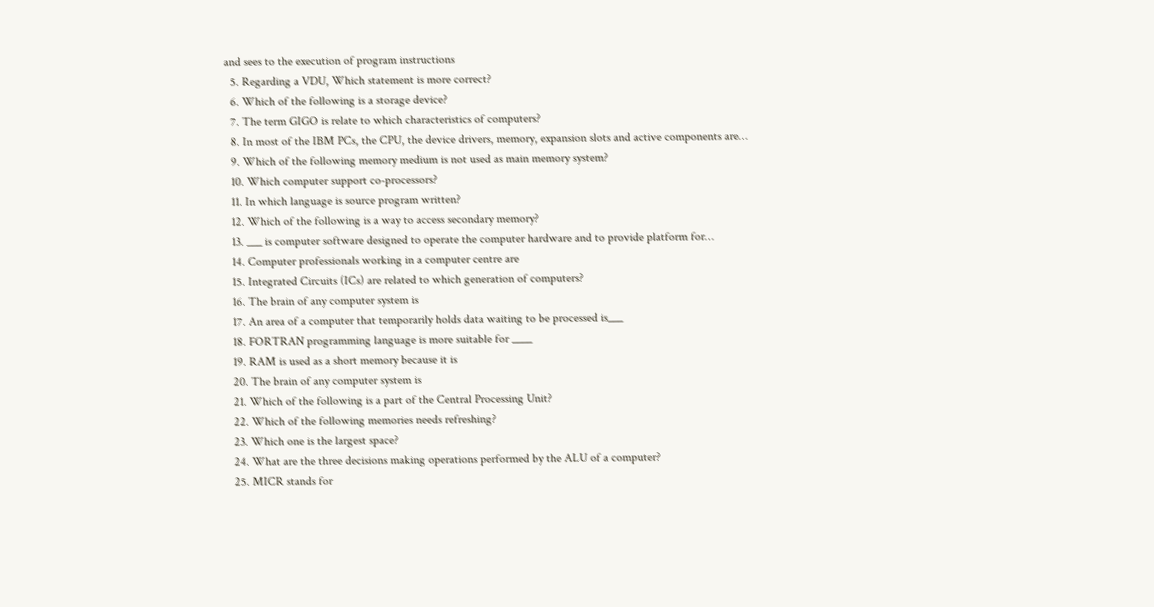and sees to the execution of program instructions
  5. Regarding a VDU, Which statement is more correct?
  6. Which of the following is a storage device?
  7. The term GIGO is relate to which characteristics of computers?
  8. In most of the IBM PCs, the CPU, the device drivers, memory, expansion slots and active components are…
  9. Which of the following memory medium is not used as main memory system?
  10. Which computer support co-processors?
  11. In which language is source program written?
  12. Which of the following is a way to access secondary memory?
  13. ___ is computer software designed to operate the computer hardware and to provide platform for…
  14. Computer professionals working in a computer centre are
  15. Integrated Circuits (ICs) are related to which generation of computers?
  16. The brain of any computer system is
  17. An area of a computer that temporarily holds data waiting to be processed is___
  18. FORTRAN programming language is more suitable for ____
  19. RAM is used as a short memory because it is
  20. The brain of any computer system is
  21. Which of the following is a part of the Central Processing Unit?
  22. Which of the following memories needs refreshing?
  23. Which one is the largest space?
  24. What are the three decisions making operations performed by the ALU of a computer?
  25. MICR stands for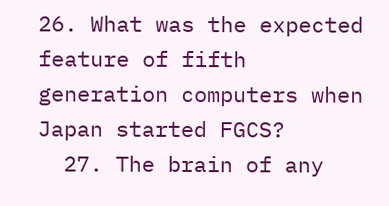26. What was the expected feature of fifth generation computers when Japan started FGCS?
  27. The brain of any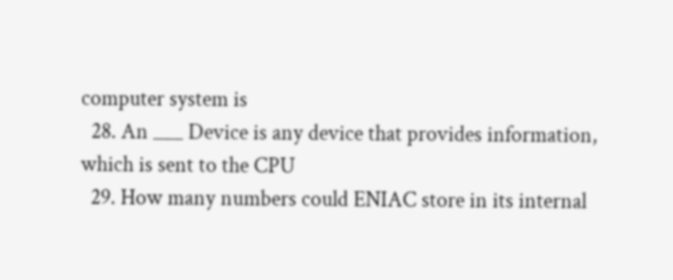computer system is
  28. An ___ Device is any device that provides information, which is sent to the CPU
  29. How many numbers could ENIAC store in its internal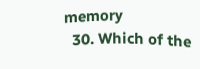memory
  30. Which of the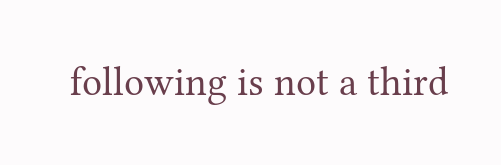following is not a third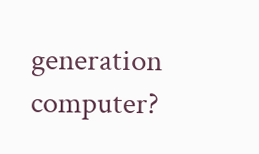generation computer?